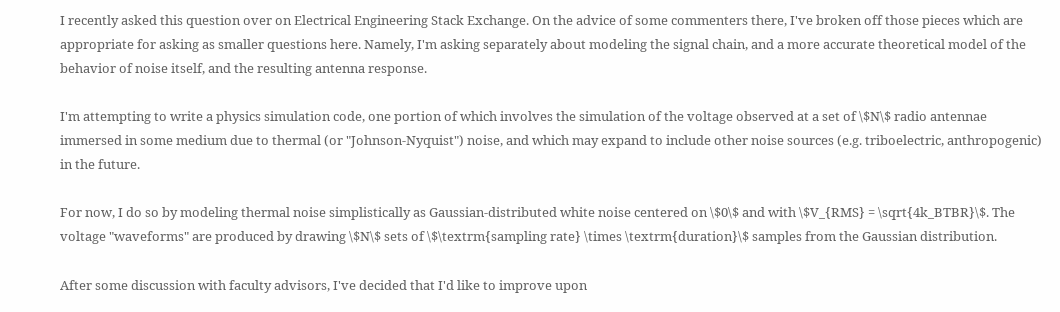I recently asked this question over on Electrical Engineering Stack Exchange. On the advice of some commenters there, I've broken off those pieces which are appropriate for asking as smaller questions here. Namely, I'm asking separately about modeling the signal chain, and a more accurate theoretical model of the behavior of noise itself, and the resulting antenna response.

I'm attempting to write a physics simulation code, one portion of which involves the simulation of the voltage observed at a set of \$N\$ radio antennae immersed in some medium due to thermal (or "Johnson-Nyquist") noise, and which may expand to include other noise sources (e.g. triboelectric, anthropogenic) in the future.

For now, I do so by modeling thermal noise simplistically as Gaussian-distributed white noise centered on \$0\$ and with \$V_{RMS} = \sqrt{4k_BTBR}\$. The voltage "waveforms" are produced by drawing \$N\$ sets of \$\textrm{sampling rate} \times \textrm{duration}\$ samples from the Gaussian distribution.

After some discussion with faculty advisors, I've decided that I'd like to improve upon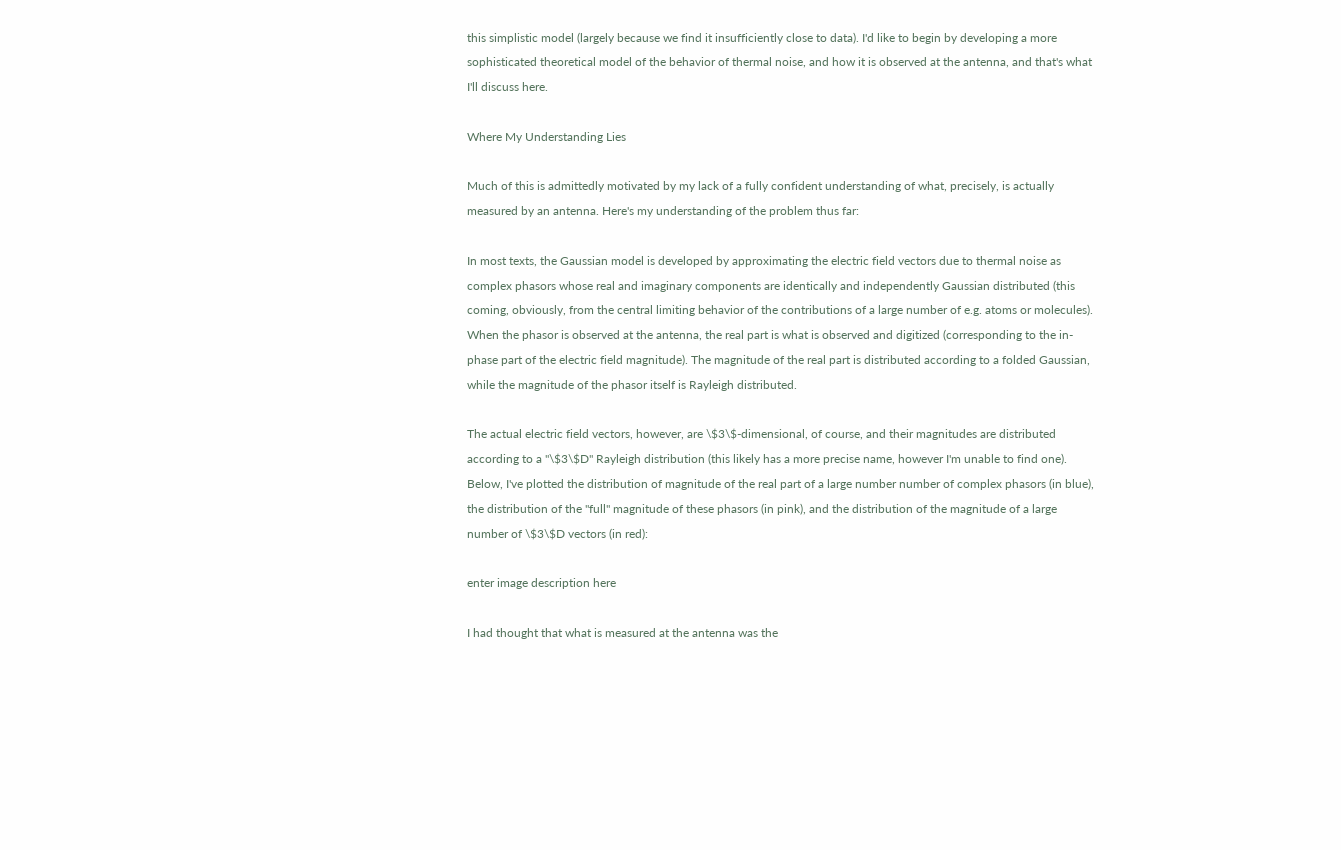this simplistic model (largely because we find it insufficiently close to data). I'd like to begin by developing a more sophisticated theoretical model of the behavior of thermal noise, and how it is observed at the antenna, and that's what I'll discuss here.

Where My Understanding Lies

Much of this is admittedly motivated by my lack of a fully confident understanding of what, precisely, is actually measured by an antenna. Here's my understanding of the problem thus far:

In most texts, the Gaussian model is developed by approximating the electric field vectors due to thermal noise as complex phasors whose real and imaginary components are identically and independently Gaussian distributed (this coming, obviously, from the central limiting behavior of the contributions of a large number of e.g. atoms or molecules). When the phasor is observed at the antenna, the real part is what is observed and digitized (corresponding to the in-phase part of the electric field magnitude). The magnitude of the real part is distributed according to a folded Gaussian, while the magnitude of the phasor itself is Rayleigh distributed.

The actual electric field vectors, however, are \$3\$-dimensional, of course, and their magnitudes are distributed according to a "\$3\$D" Rayleigh distribution (this likely has a more precise name, however I'm unable to find one). Below, I've plotted the distribution of magnitude of the real part of a large number number of complex phasors (in blue), the distribution of the "full" magnitude of these phasors (in pink), and the distribution of the magnitude of a large number of \$3\$D vectors (in red):

enter image description here

I had thought that what is measured at the antenna was the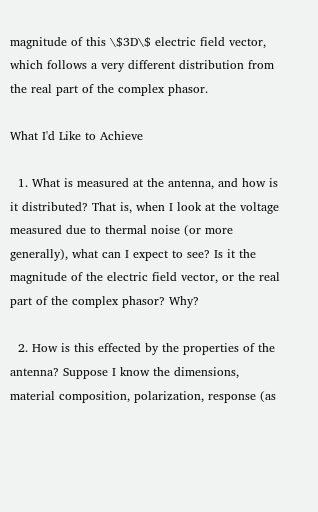magnitude of this \$3D\$ electric field vector, which follows a very different distribution from the real part of the complex phasor.

What I'd Like to Achieve

  1. What is measured at the antenna, and how is it distributed? That is, when I look at the voltage measured due to thermal noise (or more generally), what can I expect to see? Is it the magnitude of the electric field vector, or the real part of the complex phasor? Why?

  2. How is this effected by the properties of the antenna? Suppose I know the dimensions, material composition, polarization, response (as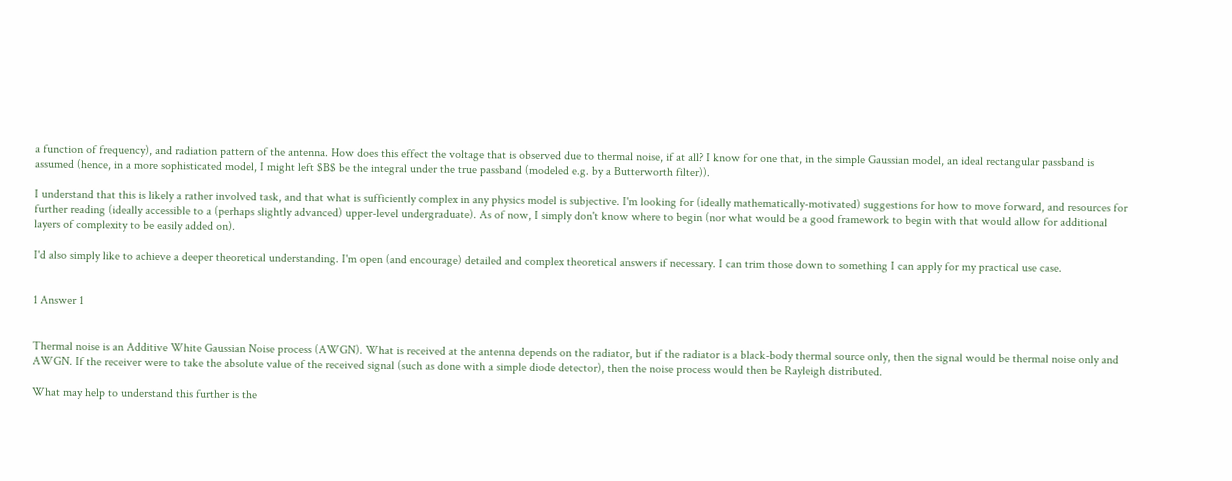a function of frequency), and radiation pattern of the antenna. How does this effect the voltage that is observed due to thermal noise, if at all? I know for one that, in the simple Gaussian model, an ideal rectangular passband is assumed (hence, in a more sophisticated model, I might left $B$ be the integral under the true passband (modeled e.g. by a Butterworth filter)).

I understand that this is likely a rather involved task, and that what is sufficiently complex in any physics model is subjective. I'm looking for (ideally mathematically-motivated) suggestions for how to move forward, and resources for further reading (ideally accessible to a (perhaps slightly advanced) upper-level undergraduate). As of now, I simply don't know where to begin (nor what would be a good framework to begin with that would allow for additional layers of complexity to be easily added on).

I'd also simply like to achieve a deeper theoretical understanding. I'm open (and encourage) detailed and complex theoretical answers if necessary. I can trim those down to something I can apply for my practical use case.


1 Answer 1


Thermal noise is an Additive White Gaussian Noise process (AWGN). What is received at the antenna depends on the radiator, but if the radiator is a black-body thermal source only, then the signal would be thermal noise only and AWGN. If the receiver were to take the absolute value of the received signal (such as done with a simple diode detector), then the noise process would then be Rayleigh distributed.

What may help to understand this further is the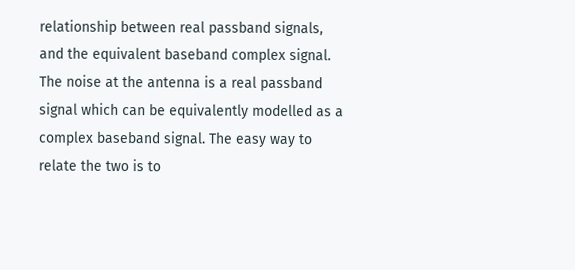relationship between real passband signals, and the equivalent baseband complex signal. The noise at the antenna is a real passband signal which can be equivalently modelled as a complex baseband signal. The easy way to relate the two is to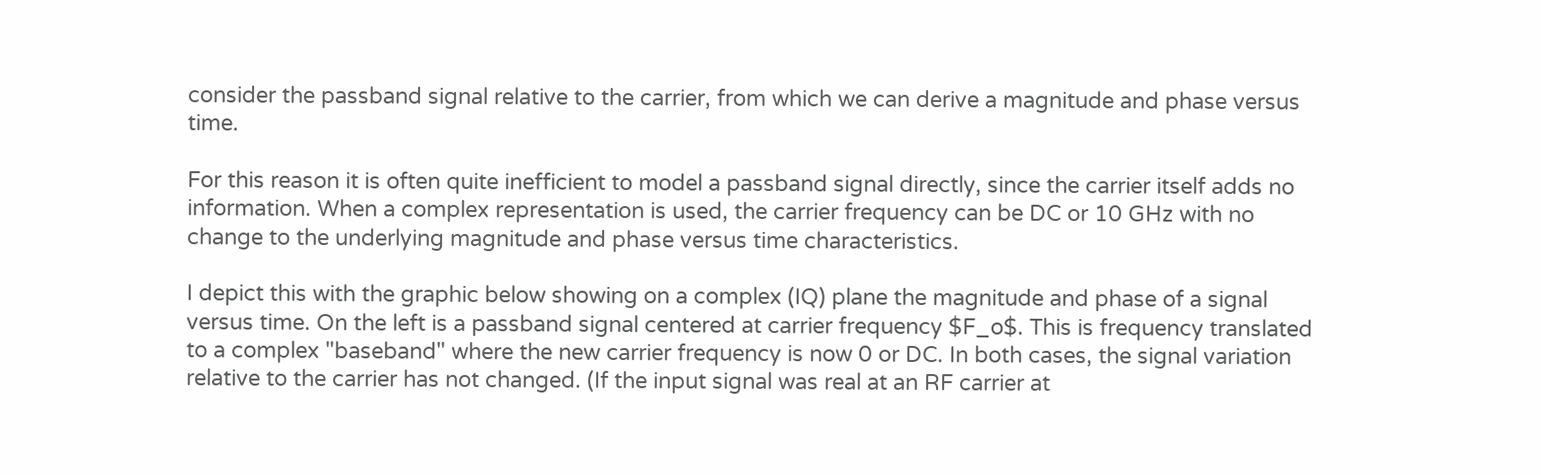consider the passband signal relative to the carrier, from which we can derive a magnitude and phase versus time.

For this reason it is often quite inefficient to model a passband signal directly, since the carrier itself adds no information. When a complex representation is used, the carrier frequency can be DC or 10 GHz with no change to the underlying magnitude and phase versus time characteristics.

I depict this with the graphic below showing on a complex (IQ) plane the magnitude and phase of a signal versus time. On the left is a passband signal centered at carrier frequency $F_o$. This is frequency translated to a complex "baseband" where the new carrier frequency is now 0 or DC. In both cases, the signal variation relative to the carrier has not changed. (If the input signal was real at an RF carrier at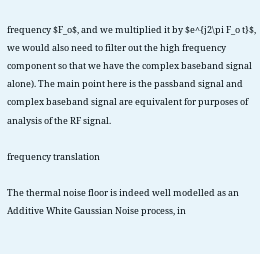frequency $F_o$, and we multiplied it by $e^{j2\pi F_o t}$, we would also need to filter out the high frequency component so that we have the complex baseband signal alone). The main point here is the passband signal and complex baseband signal are equivalent for purposes of analysis of the RF signal.

frequency translation

The thermal noise floor is indeed well modelled as an Additive White Gaussian Noise process, in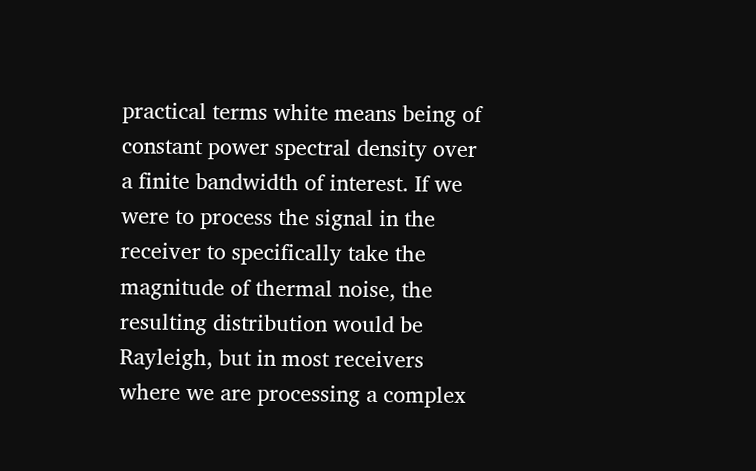practical terms white means being of constant power spectral density over a finite bandwidth of interest. If we were to process the signal in the receiver to specifically take the magnitude of thermal noise, the resulting distribution would be Rayleigh, but in most receivers where we are processing a complex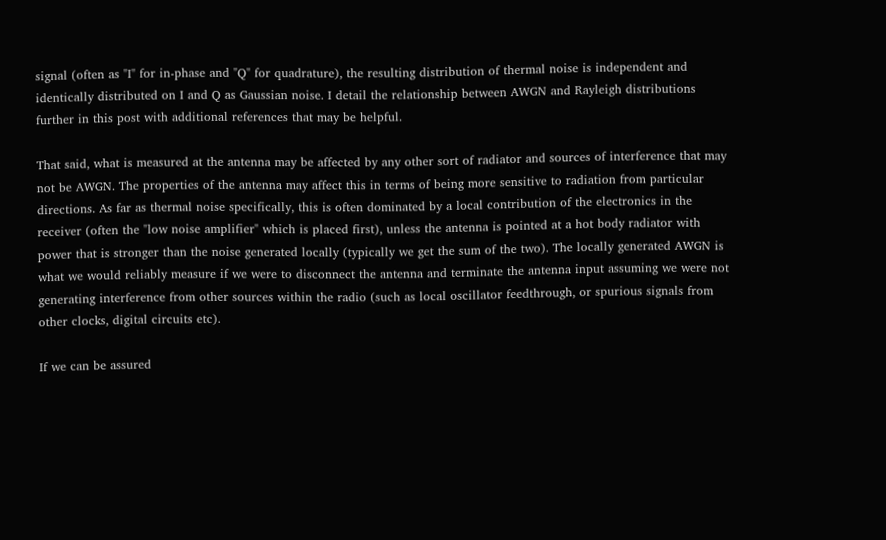signal (often as "I" for in-phase and "Q" for quadrature), the resulting distribution of thermal noise is independent and identically distributed on I and Q as Gaussian noise. I detail the relationship between AWGN and Rayleigh distributions further in this post with additional references that may be helpful.

That said, what is measured at the antenna may be affected by any other sort of radiator and sources of interference that may not be AWGN. The properties of the antenna may affect this in terms of being more sensitive to radiation from particular directions. As far as thermal noise specifically, this is often dominated by a local contribution of the electronics in the receiver (often the "low noise amplifier" which is placed first), unless the antenna is pointed at a hot body radiator with power that is stronger than the noise generated locally (typically we get the sum of the two). The locally generated AWGN is what we would reliably measure if we were to disconnect the antenna and terminate the antenna input assuming we were not generating interference from other sources within the radio (such as local oscillator feedthrough, or spurious signals from other clocks, digital circuits etc).

If we can be assured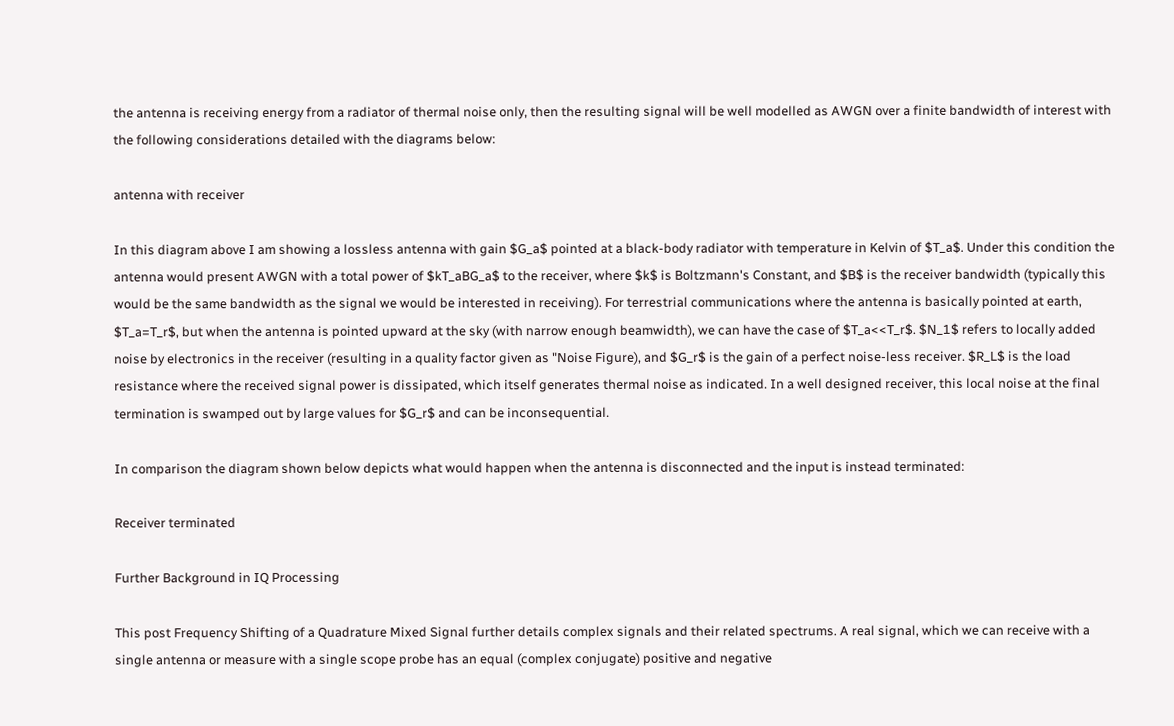the antenna is receiving energy from a radiator of thermal noise only, then the resulting signal will be well modelled as AWGN over a finite bandwidth of interest with the following considerations detailed with the diagrams below:

antenna with receiver

In this diagram above I am showing a lossless antenna with gain $G_a$ pointed at a black-body radiator with temperature in Kelvin of $T_a$. Under this condition the antenna would present AWGN with a total power of $kT_aBG_a$ to the receiver, where $k$ is Boltzmann's Constant, and $B$ is the receiver bandwidth (typically this would be the same bandwidth as the signal we would be interested in receiving). For terrestrial communications where the antenna is basically pointed at earth, $T_a=T_r$, but when the antenna is pointed upward at the sky (with narrow enough beamwidth), we can have the case of $T_a<<T_r$. $N_1$ refers to locally added noise by electronics in the receiver (resulting in a quality factor given as "Noise Figure), and $G_r$ is the gain of a perfect noise-less receiver. $R_L$ is the load resistance where the received signal power is dissipated, which itself generates thermal noise as indicated. In a well designed receiver, this local noise at the final termination is swamped out by large values for $G_r$ and can be inconsequential.

In comparison the diagram shown below depicts what would happen when the antenna is disconnected and the input is instead terminated:

Receiver terminated

Further Background in IQ Processing

This post Frequency Shifting of a Quadrature Mixed Signal further details complex signals and their related spectrums. A real signal, which we can receive with a single antenna or measure with a single scope probe has an equal (complex conjugate) positive and negative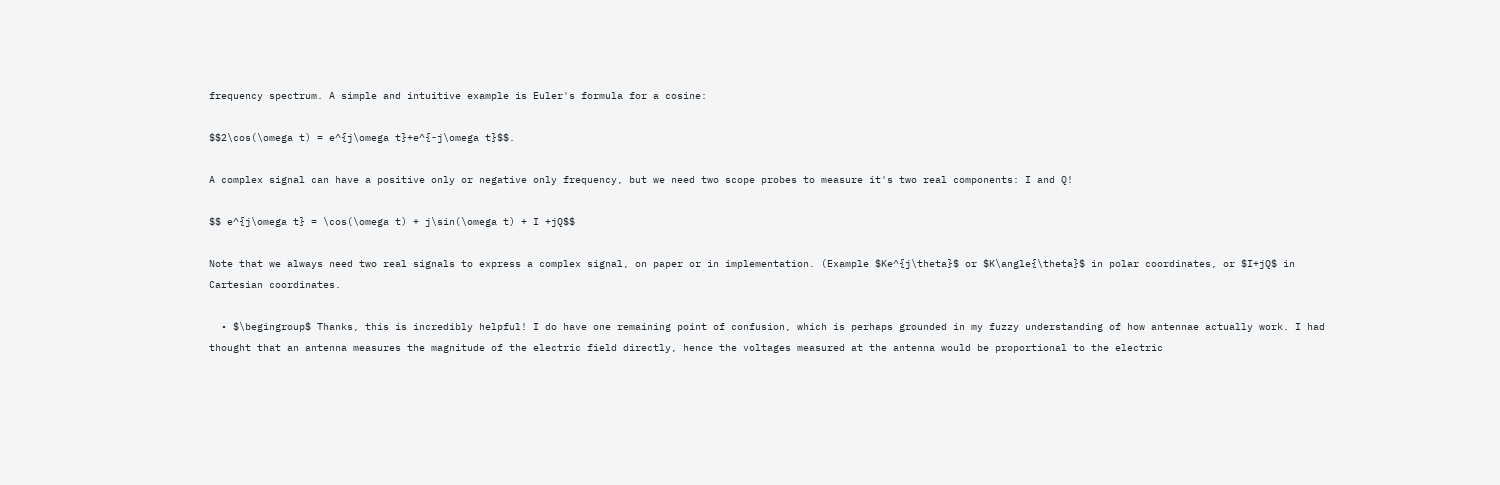frequency spectrum. A simple and intuitive example is Euler's formula for a cosine:

$$2\cos(\omega t) = e^{j\omega t}+e^{-j\omega t}$$.

A complex signal can have a positive only or negative only frequency, but we need two scope probes to measure it's two real components: I and Q!

$$ e^{j\omega t} = \cos(\omega t) + j\sin(\omega t) + I +jQ$$

Note that we always need two real signals to express a complex signal, on paper or in implementation. (Example $Ke^{j\theta}$ or $K\angle{\theta}$ in polar coordinates, or $I+jQ$ in Cartesian coordinates.

  • $\begingroup$ Thanks, this is incredibly helpful! I do have one remaining point of confusion, which is perhaps grounded in my fuzzy understanding of how antennae actually work. I had thought that an antenna measures the magnitude of the electric field directly, hence the voltages measured at the antenna would be proportional to the electric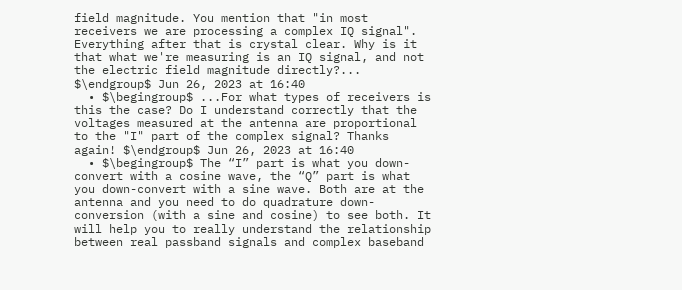field magnitude. You mention that "in most receivers we are processing a complex IQ signal". Everything after that is crystal clear. Why is it that what we're measuring is an IQ signal, and not the electric field magnitude directly?... $\endgroup$ Jun 26, 2023 at 16:40
  • $\begingroup$ ...For what types of receivers is this the case? Do I understand correctly that the voltages measured at the antenna are proportional to the "I" part of the complex signal? Thanks again! $\endgroup$ Jun 26, 2023 at 16:40
  • $\begingroup$ The “I” part is what you down-convert with a cosine wave, the “Q” part is what you down-convert with a sine wave. Both are at the antenna and you need to do quadrature down-conversion (with a sine and cosine) to see both. It will help you to really understand the relationship between real passband signals and complex baseband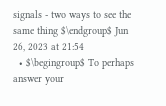signals - two ways to see the same thing $\endgroup$ Jun 26, 2023 at 21:54
  • $\begingroup$ To perhaps answer your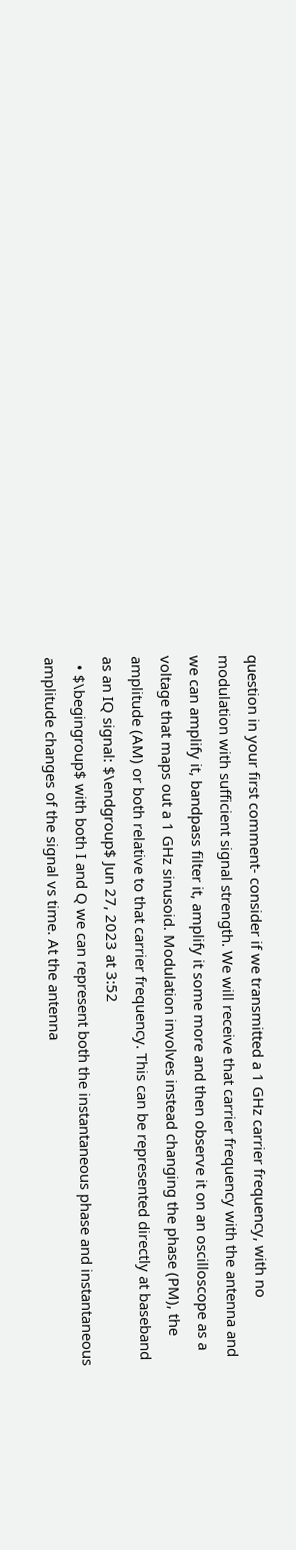question in your first comment- consider if we transmitted a 1 GHz carrier frequency, with no modulation with sufficient signal strength. We will receive that carrier frequency with the antenna and we can amplify it, bandpass filter it, amplify it some more and then observe it on an oscilloscope as a voltage that maps out a 1 GHz sinusoid. Modulation involves instead changing the phase (PM), the amplitude (AM) or both relative to that carrier frequency. This can be represented directly at baseband as an IQ signal: $\endgroup$ Jun 27, 2023 at 3:52
  • $\begingroup$ with both I and Q we can represent both the instantaneous phase and instantaneous amplitude changes of the signal vs time. At the antenna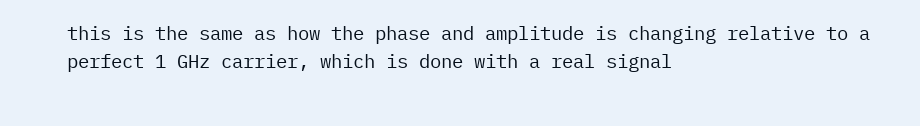this is the same as how the phase and amplitude is changing relative to a perfect 1 GHz carrier, which is done with a real signal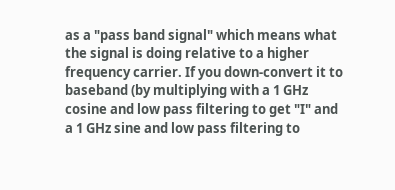as a "pass band signal" which means what the signal is doing relative to a higher frequency carrier. If you down-convert it to baseband (by multiplying with a 1 GHz cosine and low pass filtering to get "I" and a 1 GHz sine and low pass filtering to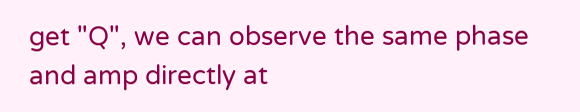get "Q", we can observe the same phase and amp directly at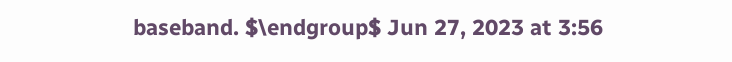baseband. $\endgroup$ Jun 27, 2023 at 3:56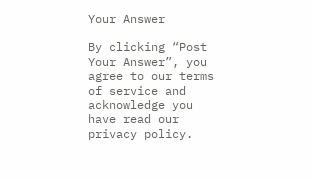Your Answer

By clicking “Post Your Answer”, you agree to our terms of service and acknowledge you have read our privacy policy.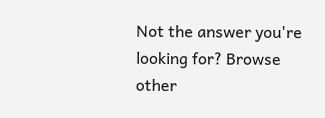Not the answer you're looking for? Browse other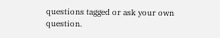questions tagged or ask your own question.